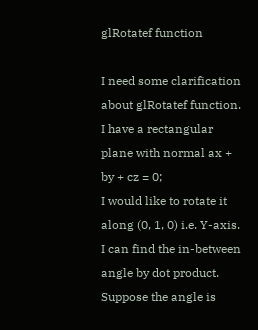glRotatef function

I need some clarification about glRotatef function. I have a rectangular plane with normal ax + by + cz = 0;
I would like to rotate it along (0, 1, 0) i.e. Y-axis.
I can find the in-between angle by dot product. Suppose the angle is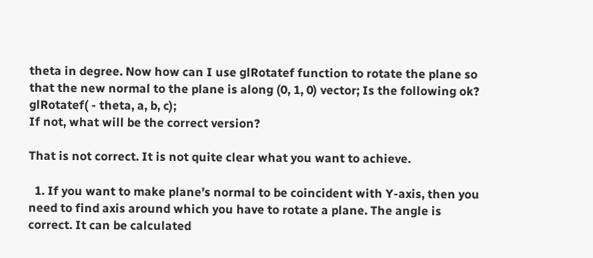theta in degree. Now how can I use glRotatef function to rotate the plane so that the new normal to the plane is along (0, 1, 0) vector; Is the following ok?
glRotatef( - theta, a, b, c);
If not, what will be the correct version?

That is not correct. It is not quite clear what you want to achieve.

  1. If you want to make plane’s normal to be coincident with Y-axis, then you need to find axis around which you have to rotate a plane. The angle is correct. It can be calculated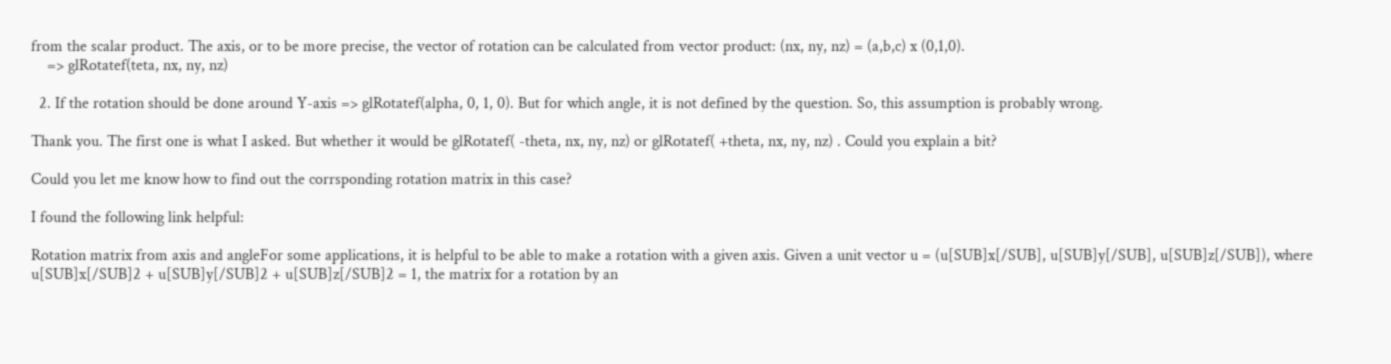from the scalar product. The axis, or to be more precise, the vector of rotation can be calculated from vector product: (nx, ny, nz) = (a,b,c) x (0,1,0).
    => glRotatef(teta, nx, ny, nz)

  2. If the rotation should be done around Y-axis => glRotatef(alpha, 0, 1, 0). But for which angle, it is not defined by the question. So, this assumption is probably wrong.

Thank you. The first one is what I asked. But whether it would be glRotatef( -theta, nx, ny, nz) or glRotatef( +theta, nx, ny, nz) . Could you explain a bit?

Could you let me know how to find out the corrsponding rotation matrix in this case?

I found the following link helpful:

Rotation matrix from axis and angleFor some applications, it is helpful to be able to make a rotation with a given axis. Given a unit vector u = (u[SUB]x[/SUB], u[SUB]y[/SUB], u[SUB]z[/SUB]), where u[SUB]x[/SUB]2 + u[SUB]y[/SUB]2 + u[SUB]z[/SUB]2 = 1, the matrix for a rotation by an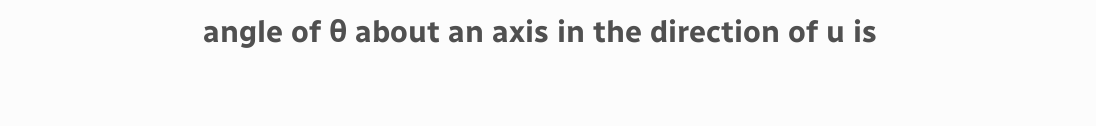angle of θ about an axis in the direction of u is